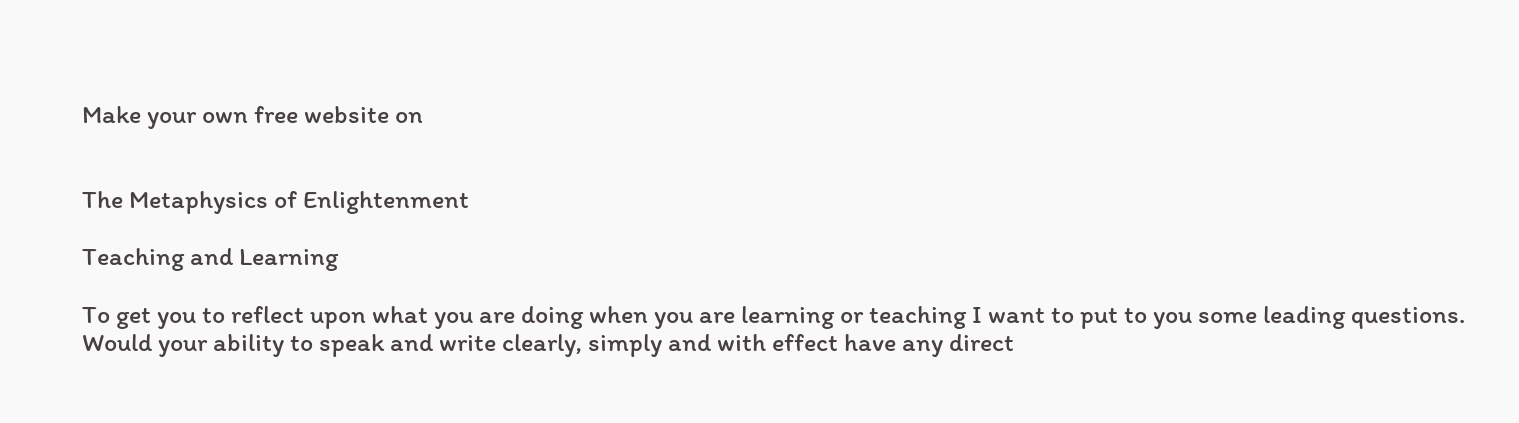Make your own free website on


The Metaphysics of Enlightenment

Teaching and Learning

To get you to reflect upon what you are doing when you are learning or teaching I want to put to you some leading questions. Would your ability to speak and write clearly, simply and with effect have any direct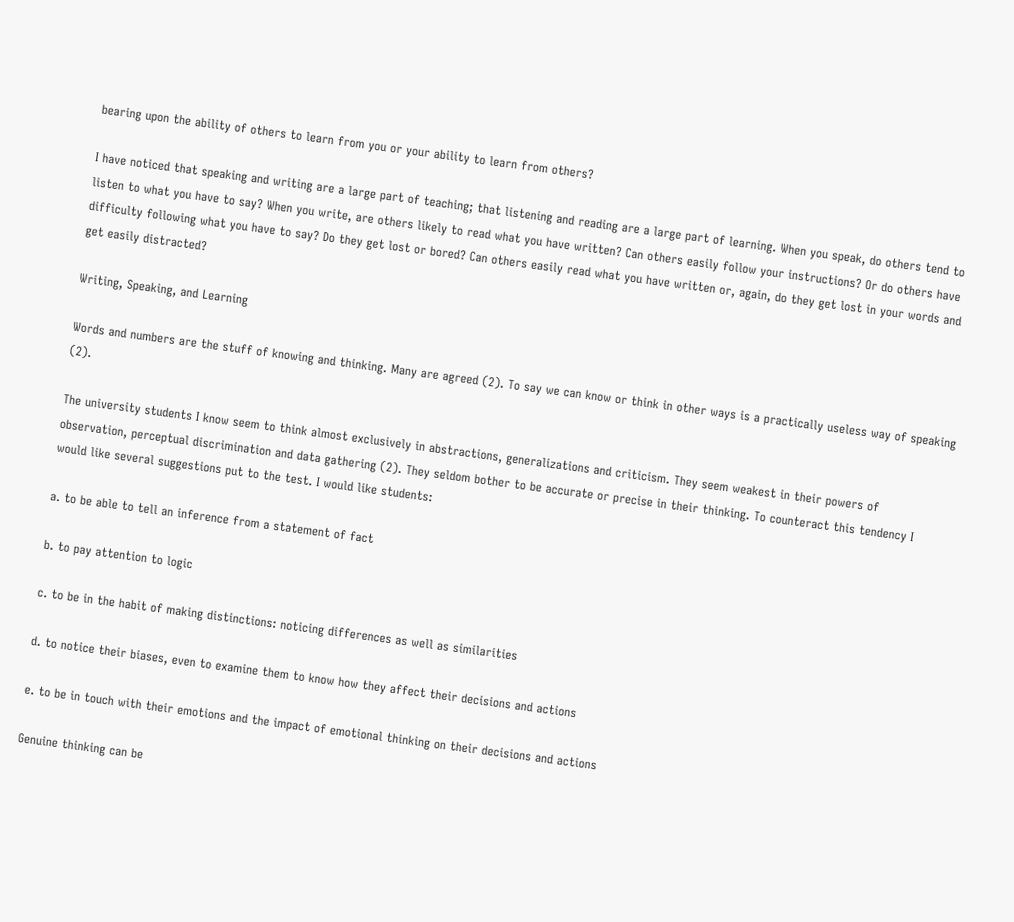bearing upon the ability of others to learn from you or your ability to learn from others?

I have noticed that speaking and writing are a large part of teaching; that listening and reading are a large part of learning. When you speak, do others tend to listen to what you have to say? When you write, are others likely to read what you have written? Can others easily follow your instructions? Or do others have difficulty following what you have to say? Do they get lost or bored? Can others easily read what you have written or, again, do they get lost in your words and get easily distracted?

Writing, Speaking, and Learning

Words and numbers are the stuff of knowing and thinking. Many are agreed (2). To say we can know or think in other ways is a practically useless way of speaking (2).

The university students I know seem to think almost exclusively in abstractions, generalizations and criticism. They seem weakest in their powers of observation, perceptual discrimination and data gathering (2). They seldom bother to be accurate or precise in their thinking. To counteract this tendency I would like several suggestions put to the test. I would like students:

a. to be able to tell an inference from a statement of fact

b. to pay attention to logic

c. to be in the habit of making distinctions: noticing differences as well as similarities

d. to notice their biases, even to examine them to know how they affect their decisions and actions

e. to be in touch with their emotions and the impact of emotional thinking on their decisions and actions

Genuine thinking can be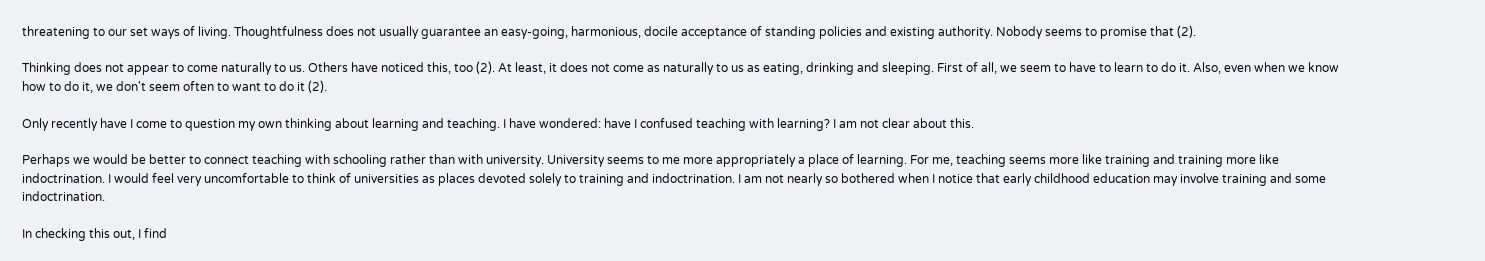threatening to our set ways of living. Thoughtfulness does not usually guarantee an easy-going, harmonious, docile acceptance of standing policies and existing authority. Nobody seems to promise that (2).

Thinking does not appear to come naturally to us. Others have noticed this, too (2). At least, it does not come as naturally to us as eating, drinking and sleeping. First of all, we seem to have to learn to do it. Also, even when we know how to do it, we don't seem often to want to do it (2).

Only recently have I come to question my own thinking about learning and teaching. I have wondered: have I confused teaching with learning? I am not clear about this.

Perhaps we would be better to connect teaching with schooling rather than with university. University seems to me more appropriately a place of learning. For me, teaching seems more like training and training more like indoctrination. I would feel very uncomfortable to think of universities as places devoted solely to training and indoctrination. I am not nearly so bothered when I notice that early childhood education may involve training and some indoctrination.

In checking this out, I find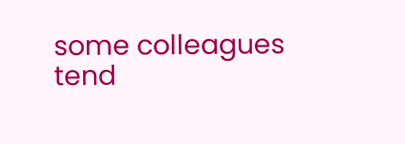some colleagues tend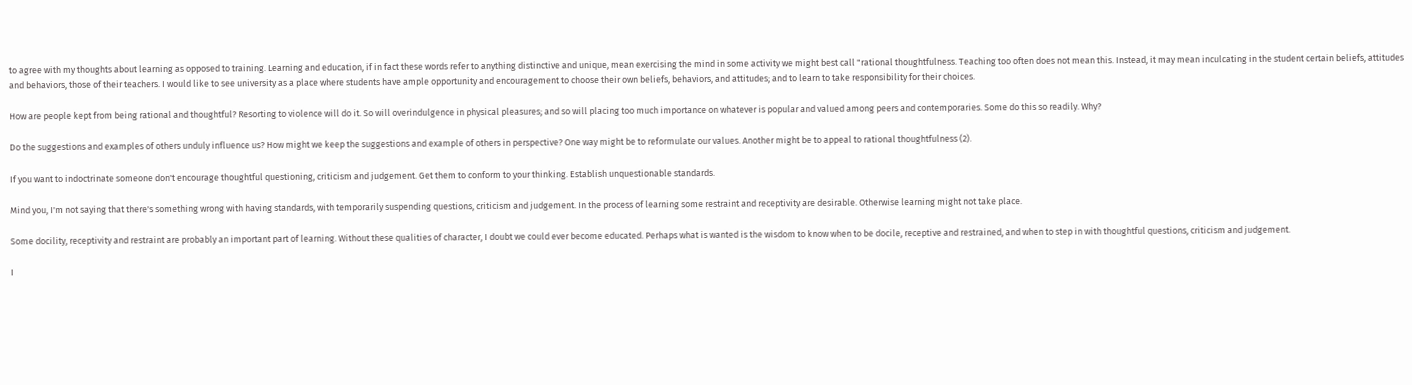to agree with my thoughts about learning as opposed to training. Learning and education, if in fact these words refer to anything distinctive and unique, mean exercising the mind in some activity we might best call "rational thoughtfulness. Teaching too often does not mean this. Instead, it may mean inculcating in the student certain beliefs, attitudes and behaviors, those of their teachers. I would like to see university as a place where students have ample opportunity and encouragement to choose their own beliefs, behaviors, and attitudes; and to learn to take responsibility for their choices.

How are people kept from being rational and thoughtful? Resorting to violence will do it. So will overindulgence in physical pleasures; and so will placing too much importance on whatever is popular and valued among peers and contemporaries. Some do this so readily. Why?

Do the suggestions and examples of others unduly influence us? How might we keep the suggestions and example of others in perspective? One way might be to reformulate our values. Another might be to appeal to rational thoughtfulness (2).

If you want to indoctrinate someone don't encourage thoughtful questioning, criticism and judgement. Get them to conform to your thinking. Establish unquestionable standards.

Mind you, I'm not saying that there's something wrong with having standards, with temporarily suspending questions, criticism and judgement. In the process of learning some restraint and receptivity are desirable. Otherwise learning might not take place.

Some docility, receptivity and restraint are probably an important part of learning. Without these qualities of character, I doubt we could ever become educated. Perhaps what is wanted is the wisdom to know when to be docile, receptive and restrained, and when to step in with thoughtful questions, criticism and judgement.

I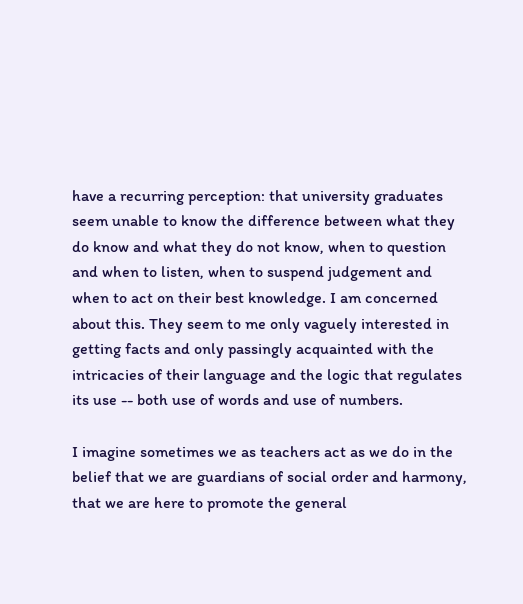have a recurring perception: that university graduates seem unable to know the difference between what they do know and what they do not know, when to question and when to listen, when to suspend judgement and when to act on their best knowledge. I am concerned about this. They seem to me only vaguely interested in getting facts and only passingly acquainted with the intricacies of their language and the logic that regulates its use -- both use of words and use of numbers.

I imagine sometimes we as teachers act as we do in the belief that we are guardians of social order and harmony, that we are here to promote the general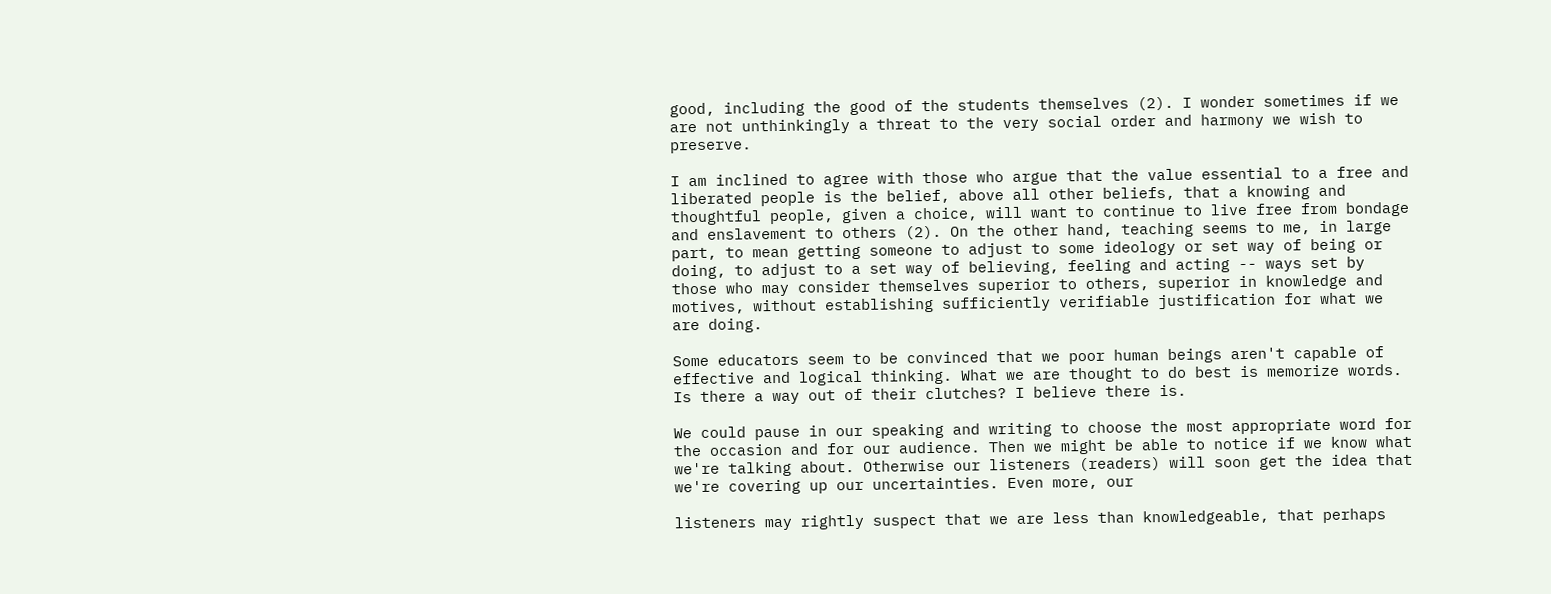good, including the good of the students themselves (2). I wonder sometimes if we are not unthinkingly a threat to the very social order and harmony we wish to preserve.

I am inclined to agree with those who argue that the value essential to a free and liberated people is the belief, above all other beliefs, that a knowing and thoughtful people, given a choice, will want to continue to live free from bondage and enslavement to others (2). On the other hand, teaching seems to me, in large part, to mean getting someone to adjust to some ideology or set way of being or doing, to adjust to a set way of believing, feeling and acting -- ways set by those who may consider themselves superior to others, superior in knowledge and motives, without establishing sufficiently verifiable justification for what we are doing.

Some educators seem to be convinced that we poor human beings aren't capable of effective and logical thinking. What we are thought to do best is memorize words. Is there a way out of their clutches? I believe there is.

We could pause in our speaking and writing to choose the most appropriate word for the occasion and for our audience. Then we might be able to notice if we know what we're talking about. Otherwise our listeners (readers) will soon get the idea that we're covering up our uncertainties. Even more, our

listeners may rightly suspect that we are less than knowledgeable, that perhaps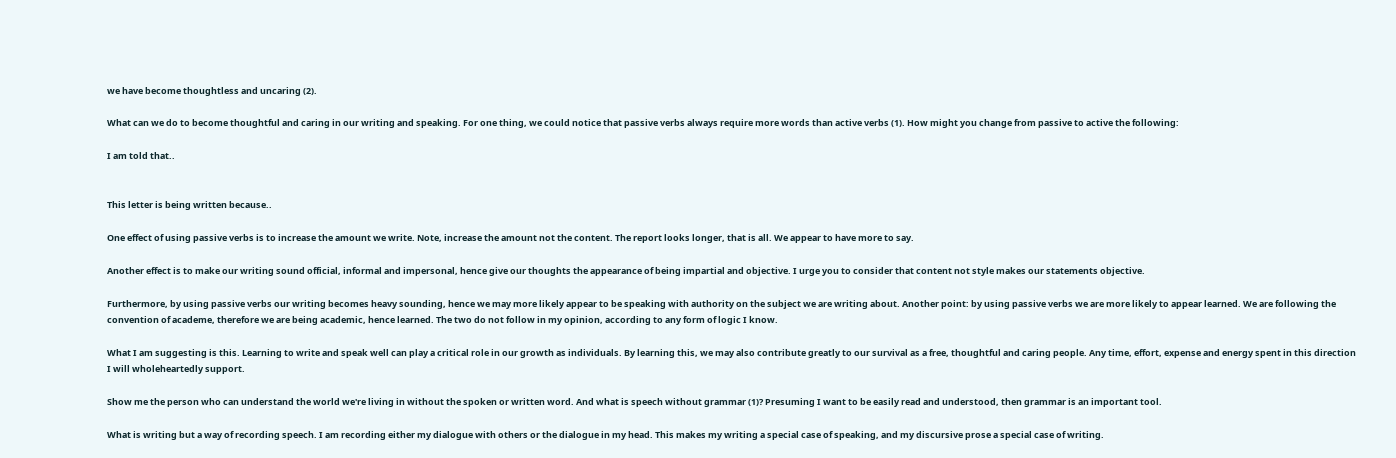we have become thoughtless and uncaring (2).

What can we do to become thoughtful and caring in our writing and speaking. For one thing, we could notice that passive verbs always require more words than active verbs (1). How might you change from passive to active the following:

I am told that..


This letter is being written because..

One effect of using passive verbs is to increase the amount we write. Note, increase the amount not the content. The report looks longer, that is all. We appear to have more to say.

Another effect is to make our writing sound official, informal and impersonal, hence give our thoughts the appearance of being impartial and objective. I urge you to consider that content not style makes our statements objective.

Furthermore, by using passive verbs our writing becomes heavy sounding, hence we may more likely appear to be speaking with authority on the subject we are writing about. Another point: by using passive verbs we are more likely to appear learned. We are following the convention of academe, therefore we are being academic, hence learned. The two do not follow in my opinion, according to any form of logic I know.

What I am suggesting is this. Learning to write and speak well can play a critical role in our growth as individuals. By learning this, we may also contribute greatly to our survival as a free, thoughtful and caring people. Any time, effort, expense and energy spent in this direction I will wholeheartedly support.

Show me the person who can understand the world we're living in without the spoken or written word. And what is speech without grammar (1)? Presuming I want to be easily read and understood, then grammar is an important tool.

What is writing but a way of recording speech. I am recording either my dialogue with others or the dialogue in my head. This makes my writing a special case of speaking, and my discursive prose a special case of writing.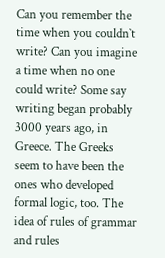Can you remember the time when you couldn`t write? Can you imagine a time when no one could write? Some say writing began probably 3000 years ago, in Greece. The Greeks seem to have been the ones who developed formal logic, too. The idea of rules of grammar and rules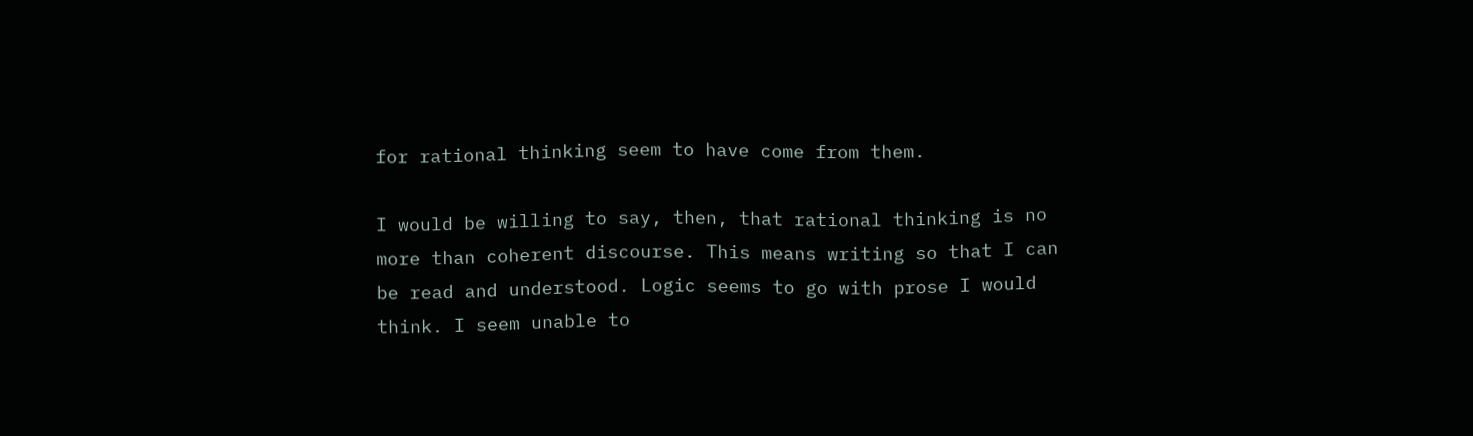for rational thinking seem to have come from them.

I would be willing to say, then, that rational thinking is no more than coherent discourse. This means writing so that I can be read and understood. Logic seems to go with prose I would think. I seem unable to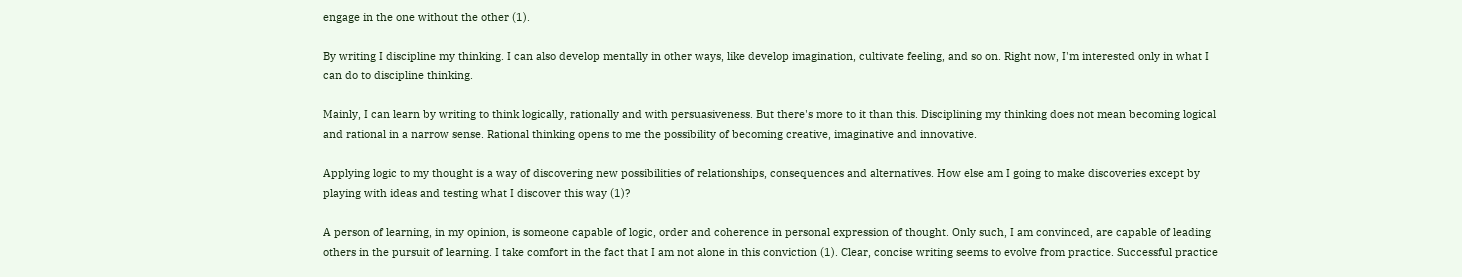engage in the one without the other (1).

By writing I discipline my thinking. I can also develop mentally in other ways, like develop imagination, cultivate feeling, and so on. Right now, I'm interested only in what I can do to discipline thinking.

Mainly, I can learn by writing to think logically, rationally and with persuasiveness. But there's more to it than this. Disciplining my thinking does not mean becoming logical and rational in a narrow sense. Rational thinking opens to me the possibility of becoming creative, imaginative and innovative.

Applying logic to my thought is a way of discovering new possibilities of relationships, consequences and alternatives. How else am I going to make discoveries except by playing with ideas and testing what I discover this way (1)?

A person of learning, in my opinion, is someone capable of logic, order and coherence in personal expression of thought. Only such, I am convinced, are capable of leading others in the pursuit of learning. I take comfort in the fact that I am not alone in this conviction (1). Clear, concise writing seems to evolve from practice. Successful practice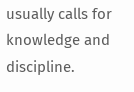usually calls for knowledge and discipline.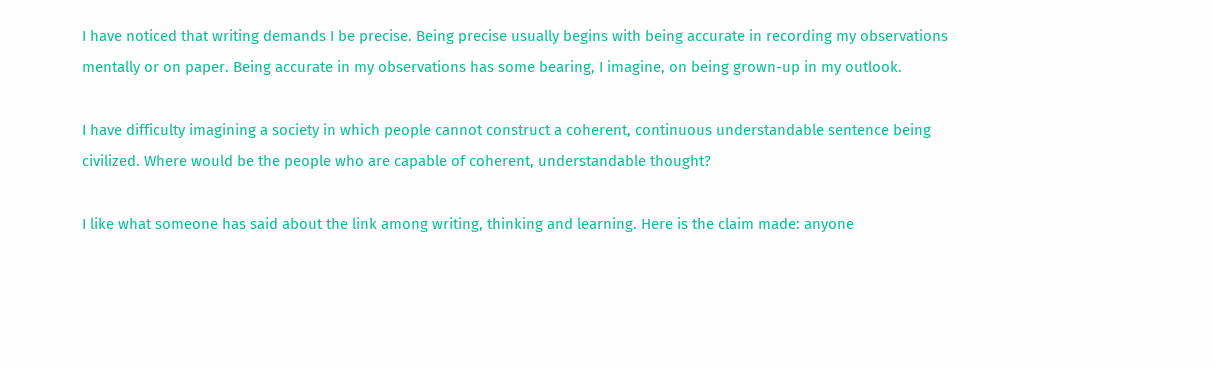I have noticed that writing demands I be precise. Being precise usually begins with being accurate in recording my observations mentally or on paper. Being accurate in my observations has some bearing, I imagine, on being grown-up in my outlook.

I have difficulty imagining a society in which people cannot construct a coherent, continuous understandable sentence being civilized. Where would be the people who are capable of coherent, understandable thought?

I like what someone has said about the link among writing, thinking and learning. Here is the claim made: anyone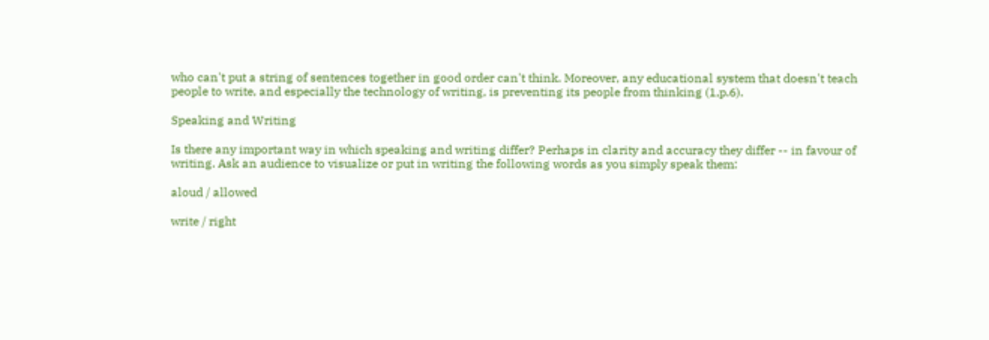who can't put a string of sentences together in good order can't think. Moreover, any educational system that doesn't teach people to write, and especially the technology of writing, is preventing its people from thinking (1,p.6).

Speaking and Writing

Is there any important way in which speaking and writing differ? Perhaps in clarity and accuracy they differ -- in favour of writing. Ask an audience to visualize or put in writing the following words as you simply speak them:

aloud / allowed

write / right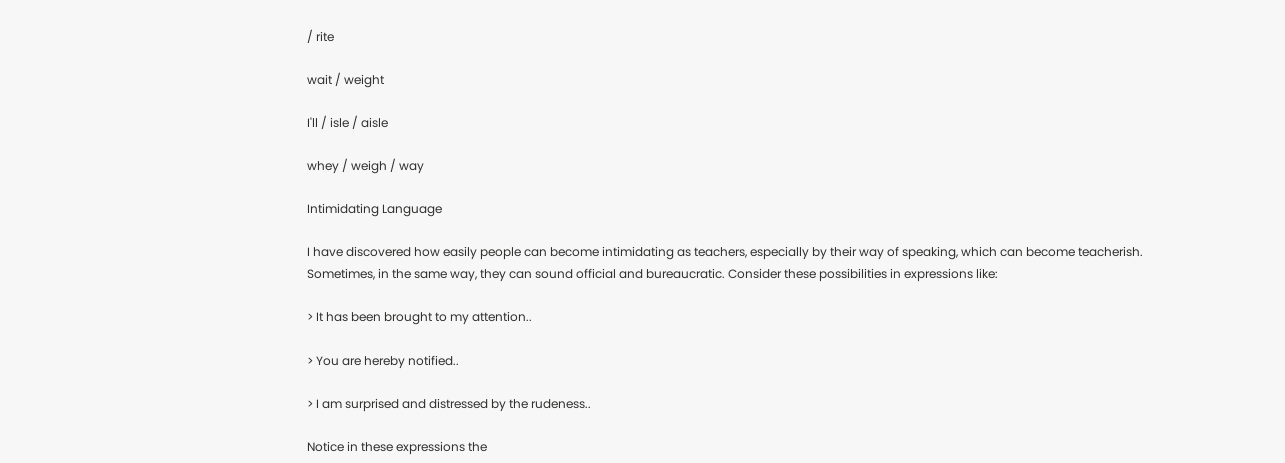/ rite

wait / weight

I'll / isle / aisle

whey / weigh / way

Intimidating Language

I have discovered how easily people can become intimidating as teachers, especially by their way of speaking, which can become teacherish. Sometimes, in the same way, they can sound official and bureaucratic. Consider these possibilities in expressions like:

> It has been brought to my attention..

> You are hereby notified..

> I am surprised and distressed by the rudeness..

Notice in these expressions the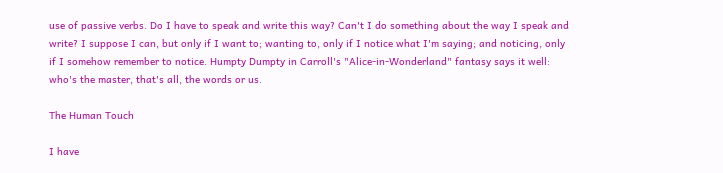use of passive verbs. Do I have to speak and write this way? Can't I do something about the way I speak and write? I suppose I can, but only if I want to; wanting to, only if I notice what I'm saying; and noticing, only if I somehow remember to notice. Humpty Dumpty in Carroll's "Alice-in-Wonderland" fantasy says it well: who's the master, that's all, the words or us.

The Human Touch

I have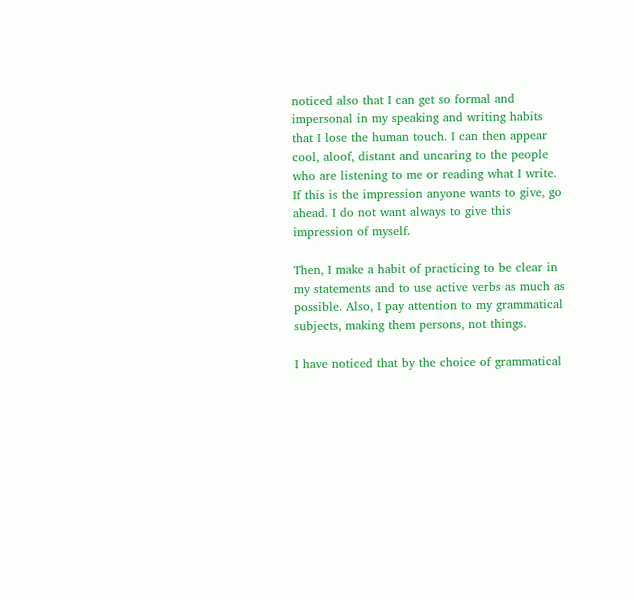noticed also that I can get so formal and impersonal in my speaking and writing habits that I lose the human touch. I can then appear cool, aloof, distant and uncaring to the people who are listening to me or reading what I write. If this is the impression anyone wants to give, go ahead. I do not want always to give this impression of myself.

Then, I make a habit of practicing to be clear in my statements and to use active verbs as much as possible. Also, I pay attention to my grammatical subjects, making them persons, not things.

I have noticed that by the choice of grammatical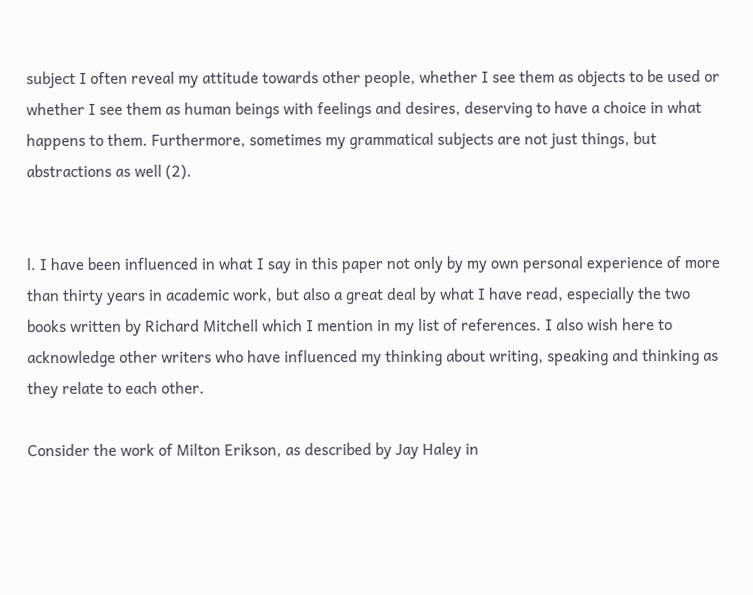subject I often reveal my attitude towards other people, whether I see them as objects to be used or whether I see them as human beings with feelings and desires, deserving to have a choice in what happens to them. Furthermore, sometimes my grammatical subjects are not just things, but abstractions as well (2).


l. I have been influenced in what I say in this paper not only by my own personal experience of more than thirty years in academic work, but also a great deal by what I have read, especially the two books written by Richard Mitchell which I mention in my list of references. I also wish here to acknowledge other writers who have influenced my thinking about writing, speaking and thinking as they relate to each other.

Consider the work of Milton Erikson, as described by Jay Haley in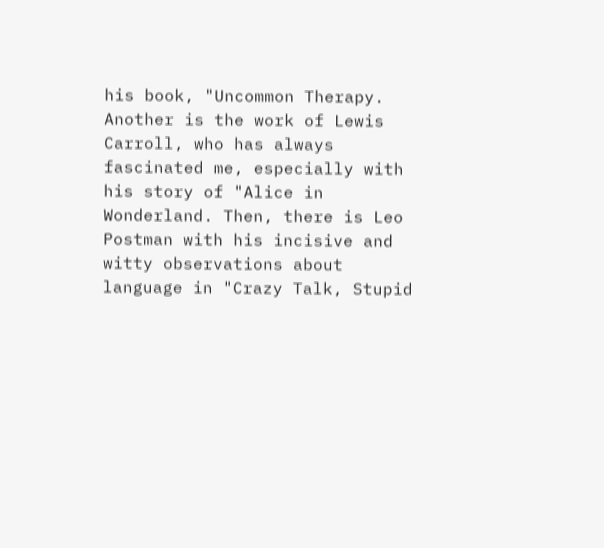his book, "Uncommon Therapy. Another is the work of Lewis Carroll, who has always fascinated me, especially with his story of "Alice in Wonderland. Then, there is Leo Postman with his incisive and witty observations about language in "Crazy Talk, Stupid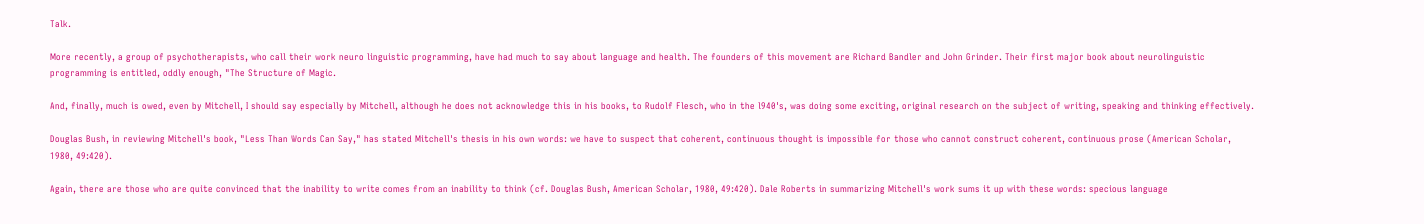Talk.

More recently, a group of psychotherapists, who call their work neuro linguistic programming, have had much to say about language and health. The founders of this movement are Richard Bandler and John Grinder. Their first major book about neurolinguistic programming is entitled, oddly enough, "The Structure of Magic.

And, finally, much is owed, even by Mitchell, I should say especially by Mitchell, although he does not acknowledge this in his books, to Rudolf Flesch, who in the l940's, was doing some exciting, original research on the subject of writing, speaking and thinking effectively.

Douglas Bush, in reviewing Mitchell's book, "Less Than Words Can Say," has stated Mitchell's thesis in his own words: we have to suspect that coherent, continuous thought is impossible for those who cannot construct coherent, continuous prose (American Scholar, 1980, 49:420).

Again, there are those who are quite convinced that the inability to write comes from an inability to think (cf. Douglas Bush, American Scholar, 1980, 49:420). Dale Roberts in summarizing Mitchell's work sums it up with these words: specious language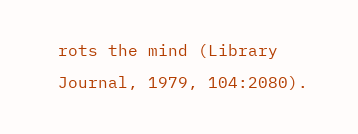rots the mind (Library Journal, 1979, 104:2080).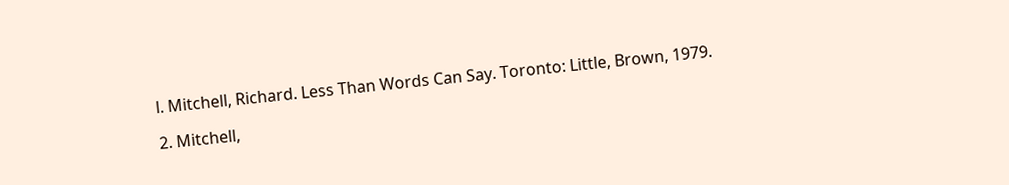l. Mitchell, Richard. Less Than Words Can Say. Toronto: Little, Brown, 1979.

2. Mitchell,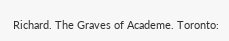Richard. The Graves of Academe. Toronto: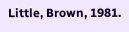Little, Brown, 1981.